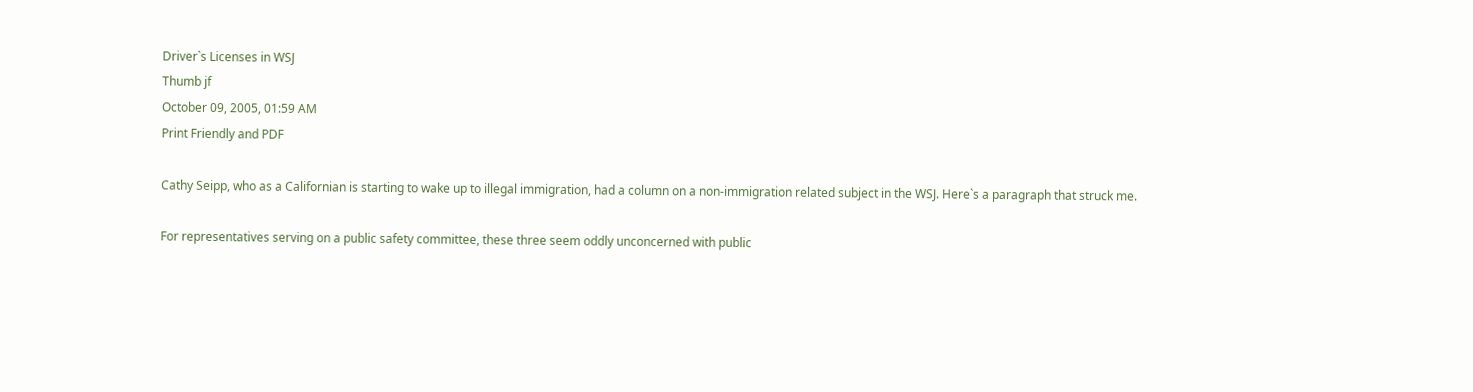Driver`s Licenses in WSJ
Thumb jf
October 09, 2005, 01:59 AM
Print Friendly and PDF

Cathy Seipp, who as a Californian is starting to wake up to illegal immigration, had a column on a non-immigration related subject in the WSJ. Here`s a paragraph that struck me.

For representatives serving on a public safety committee, these three seem oddly unconcerned with public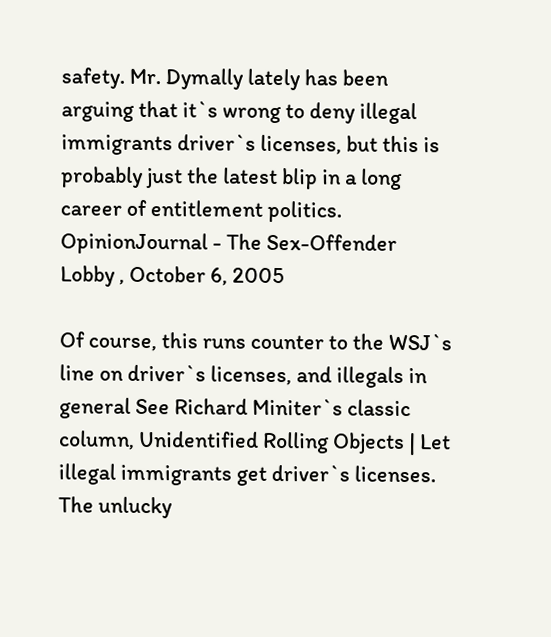safety. Mr. Dymally lately has been arguing that it`s wrong to deny illegal immigrants driver`s licenses, but this is probably just the latest blip in a long career of entitlement politics. OpinionJournal - The Sex-Offender Lobby , October 6, 2005

Of course, this runs counter to the WSJ`s line on driver`s licenses, and illegals in general See Richard Miniter`s classic column, Unidentified Rolling Objects | Let illegal immigrants get driver`s licenses. The unlucky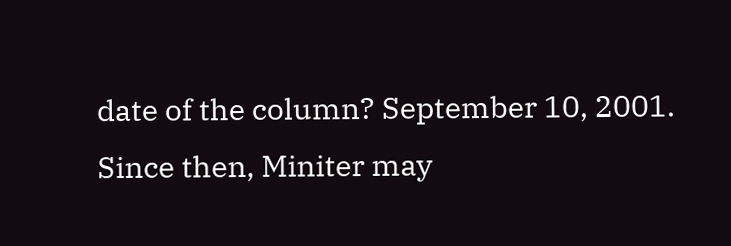date of the column? September 10, 2001. Since then, Miniter may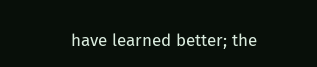have learned better; the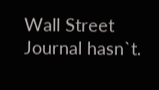Wall Street Journal hasn`t.